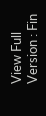View Full Version : Fin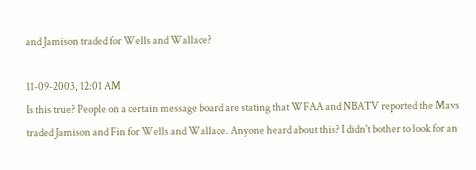and Jamison traded for Wells and Wallace?

11-09-2003, 12:01 AM
Is this true? People on a certain message board are stating that WFAA and NBATV reported the Mavs traded Jamison and Fin for Wells and Wallace. Anyone heard about this? I didn't bother to look for an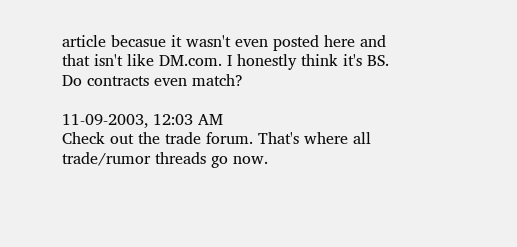article becasue it wasn't even posted here and that isn't like DM.com. I honestly think it's BS. Do contracts even match?

11-09-2003, 12:03 AM
Check out the trade forum. That's where all trade/rumor threads go now.